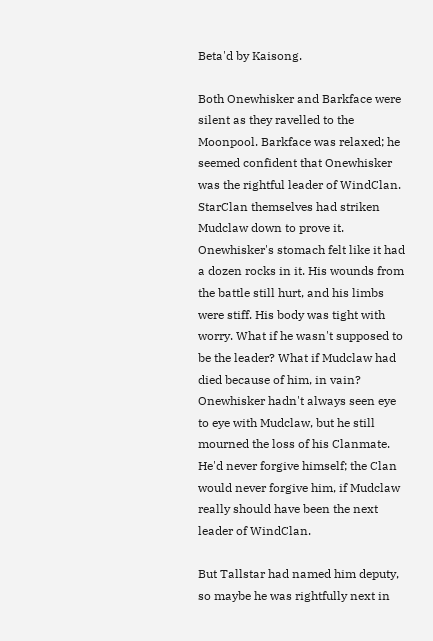Beta'd by Kaisong.

Both Onewhisker and Barkface were silent as they ravelled to the Moonpool. Barkface was relaxed; he seemed confident that Onewhisker was the rightful leader of WindClan. StarClan themselves had striken Mudclaw down to prove it. Onewhisker's stomach felt like it had a dozen rocks in it. His wounds from the battle still hurt, and his limbs were stiff. His body was tight with worry. What if he wasn't supposed to be the leader? What if Mudclaw had died because of him, in vain? Onewhisker hadn't always seen eye to eye with Mudclaw, but he still mourned the loss of his Clanmate. He'd never forgive himself; the Clan would never forgive him, if Mudclaw really should have been the next leader of WindClan.

But Tallstar had named him deputy, so maybe he was rightfully next in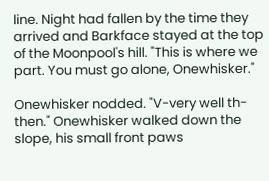line. Night had fallen by the time they arrived and Barkface stayed at the top of the Moonpool's hill. "This is where we part. You must go alone, Onewhisker."

Onewhisker nodded. "V-very well th-then." Onewhisker walked down the slope, his small front paws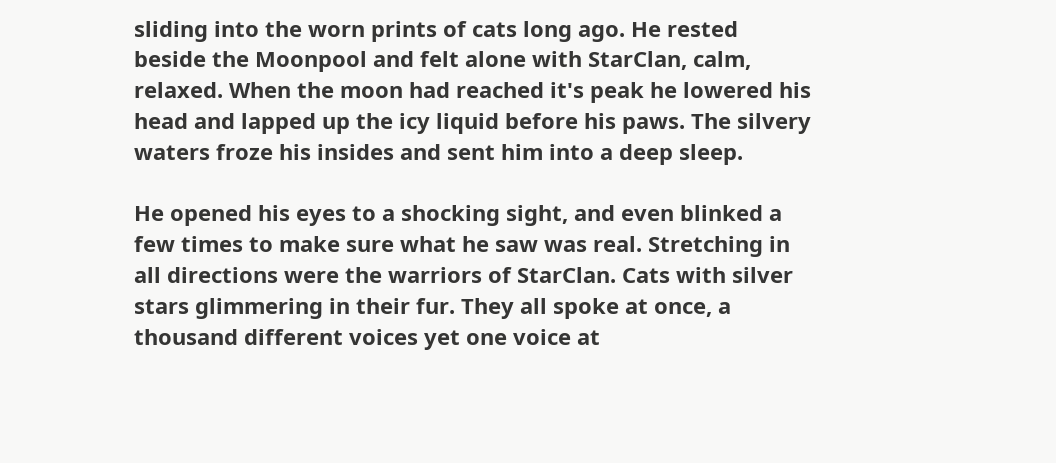sliding into the worn prints of cats long ago. He rested beside the Moonpool and felt alone with StarClan, calm, relaxed. When the moon had reached it's peak he lowered his head and lapped up the icy liquid before his paws. The silvery waters froze his insides and sent him into a deep sleep.

He opened his eyes to a shocking sight, and even blinked a few times to make sure what he saw was real. Stretching in all directions were the warriors of StarClan. Cats with silver stars glimmering in their fur. They all spoke at once, a thousand different voices yet one voice at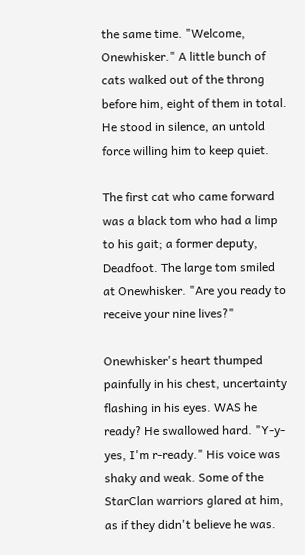the same time. "Welcome, Onewhisker." A little bunch of cats walked out of the throng before him, eight of them in total. He stood in silence, an untold force willing him to keep quiet.

The first cat who came forward was a black tom who had a limp to his gait; a former deputy, Deadfoot. The large tom smiled at Onewhisker. "Are you ready to receive your nine lives?"

Onewhisker's heart thumped painfully in his chest, uncertainty flashing in his eyes. WAS he ready? He swallowed hard. "Y-y-yes, I'm r-ready." His voice was shaky and weak. Some of the StarClan warriors glared at him, as if they didn't believe he was.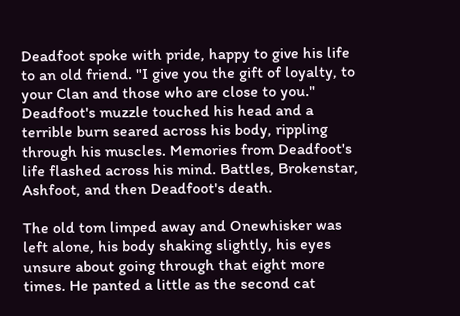Deadfoot spoke with pride, happy to give his life to an old friend. "I give you the gift of loyalty, to your Clan and those who are close to you." Deadfoot's muzzle touched his head and a terrible burn seared across his body, rippling through his muscles. Memories from Deadfoot's life flashed across his mind. Battles, Brokenstar, Ashfoot, and then Deadfoot's death.

The old tom limped away and Onewhisker was left alone, his body shaking slightly, his eyes unsure about going through that eight more times. He panted a little as the second cat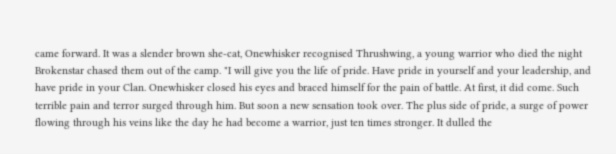came forward. It was a slender brown she-cat, Onewhisker recognised Thrushwing, a young warrior who died the night Brokenstar chased them out of the camp. "I will give you the life of pride. Have pride in yourself and your leadership, and have pride in your Clan. Onewhisker closed his eyes and braced himself for the pain of battle. At first, it did come. Such terrible pain and terror surged through him. But soon a new sensation took over. The plus side of pride, a surge of power flowing through his veins like the day he had become a warrior, just ten times stronger. It dulled the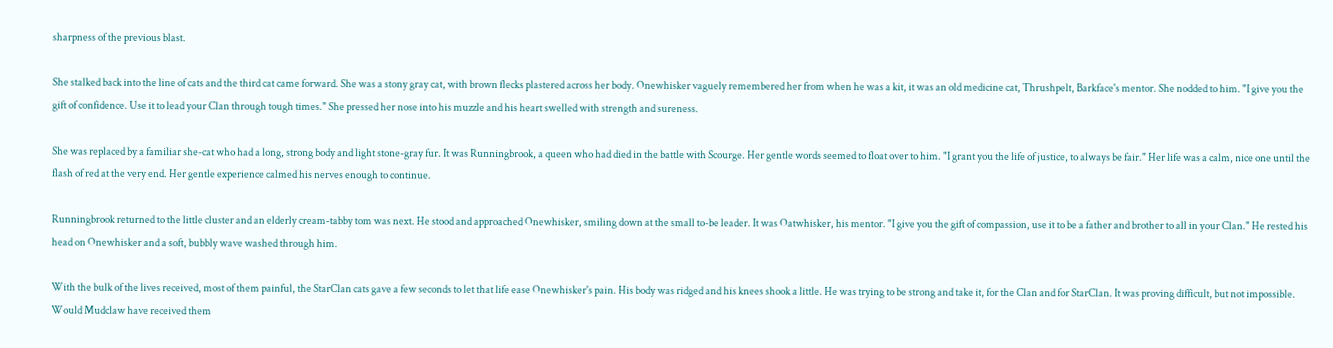sharpness of the previous blast.

She stalked back into the line of cats and the third cat came forward. She was a stony gray cat, with brown flecks plastered across her body. Onewhisker vaguely remembered her from when he was a kit, it was an old medicine cat, Thrushpelt, Barkface's mentor. She nodded to him. "I give you the gift of confidence. Use it to lead your Clan through tough times." She pressed her nose into his muzzle and his heart swelled with strength and sureness.

She was replaced by a familiar she-cat who had a long, strong body and light stone-gray fur. It was Runningbrook, a queen who had died in the battle with Scourge. Her gentle words seemed to float over to him. "I grant you the life of justice, to always be fair." Her life was a calm, nice one until the flash of red at the very end. Her gentle experience calmed his nerves enough to continue.

Runningbrook returned to the little cluster and an elderly cream-tabby tom was next. He stood and approached Onewhisker, smiling down at the small to-be leader. It was Oatwhisker, his mentor. "I give you the gift of compassion, use it to be a father and brother to all in your Clan." He rested his head on Onewhisker and a soft, bubbly wave washed through him.

With the bulk of the lives received, most of them painful, the StarClan cats gave a few seconds to let that life ease Onewhisker's pain. His body was ridged and his knees shook a little. He was trying to be strong and take it, for the Clan and for StarClan. It was proving difficult, but not impossible. Would Mudclaw have received them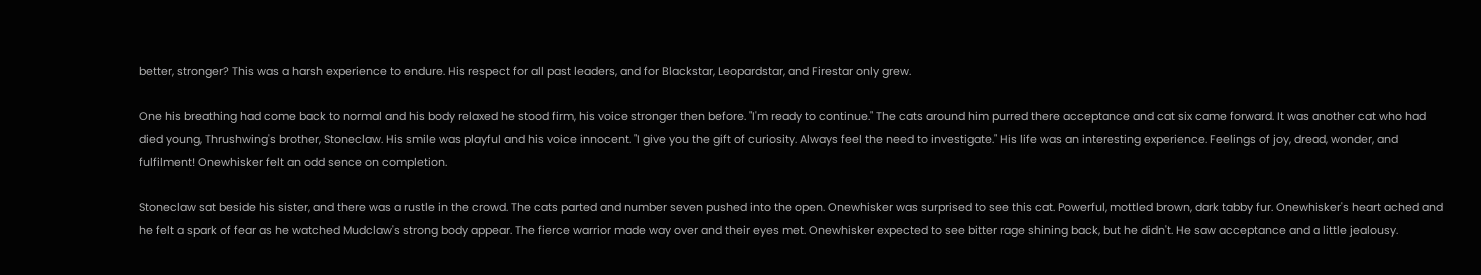better, stronger? This was a harsh experience to endure. His respect for all past leaders, and for Blackstar, Leopardstar, and Firestar only grew.

One his breathing had come back to normal and his body relaxed he stood firm, his voice stronger then before. "I'm ready to continue." The cats around him purred there acceptance and cat six came forward. It was another cat who had died young, Thrushwing's brother, Stoneclaw. His smile was playful and his voice innocent. "I give you the gift of curiosity. Always feel the need to investigate." His life was an interesting experience. Feelings of joy, dread, wonder, and fulfilment! Onewhisker felt an odd sence on completion.

Stoneclaw sat beside his sister, and there was a rustle in the crowd. The cats parted and number seven pushed into the open. Onewhisker was surprised to see this cat. Powerful, mottled brown, dark tabby fur. Onewhisker's heart ached and he felt a spark of fear as he watched Mudclaw's strong body appear. The fierce warrior made way over and their eyes met. Onewhisker expected to see bitter rage shining back, but he didn't. He saw acceptance and a little jealousy.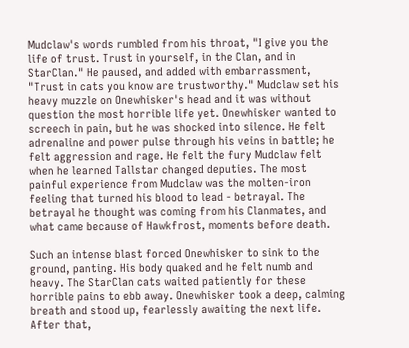Mudclaw's words rumbled from his throat, "I give you the life of trust. Trust in yourself, in the Clan, and in StarClan." He paused, and added with embarrassment, "Trust in cats you know are trustworthy." Mudclaw set his heavy muzzle on Onewhisker's head and it was without question the most horrible life yet. Onewhisker wanted to screech in pain, but he was shocked into silence. He felt adrenaline and power pulse through his veins in battle; he felt aggression and rage. He felt the fury Mudclaw felt when he learned Tallstar changed deputies. The most painful experience from Mudclaw was the molten-iron feeling that turned his blood to lead - betrayal. The betrayal he thought was coming from his Clanmates, and what came because of Hawkfrost, moments before death.

Such an intense blast forced Onewhisker to sink to the ground, panting. His body quaked and he felt numb and heavy. The StarClan cats waited patiently for these horrible pains to ebb away. Onewhisker took a deep, calming breath and stood up, fearlessly awaiting the next life. After that,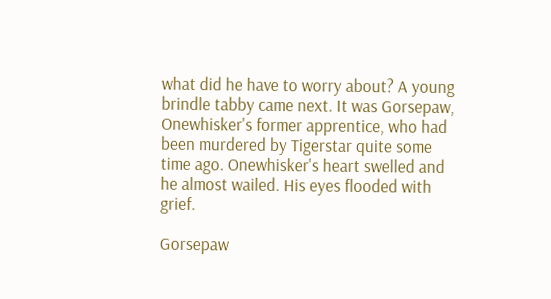what did he have to worry about? A young brindle tabby came next. It was Gorsepaw, Onewhisker's former apprentice, who had been murdered by Tigerstar quite some time ago. Onewhisker's heart swelled and he almost wailed. His eyes flooded with grief.

Gorsepaw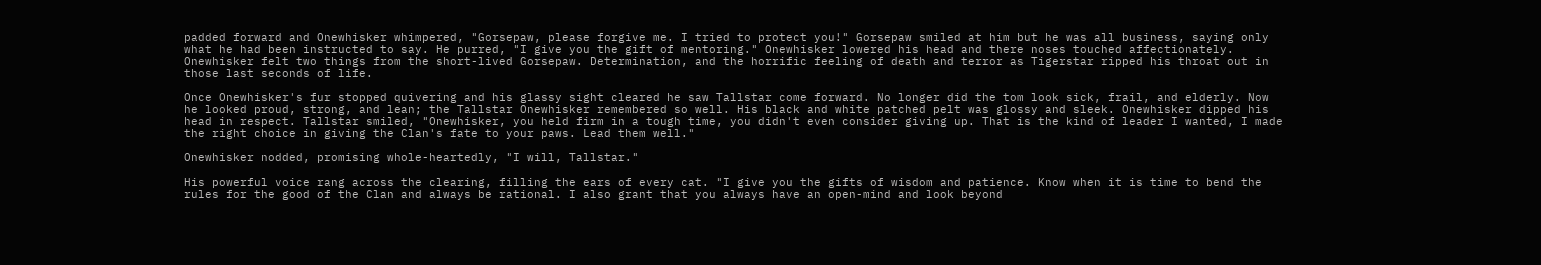padded forward and Onewhisker whimpered, "Gorsepaw, please forgive me. I tried to protect you!" Gorsepaw smiled at him but he was all business, saying only what he had been instructed to say. He purred, "I give you the gift of mentoring." Onewhisker lowered his head and there noses touched affectionately. Onewhisker felt two things from the short-lived Gorsepaw. Determination, and the horrific feeling of death and terror as Tigerstar ripped his throat out in those last seconds of life.

Once Onewhisker's fur stopped quivering and his glassy sight cleared he saw Tallstar come forward. No longer did the tom look sick, frail, and elderly. Now he looked proud, strong, and lean; the Tallstar Onewhisker remembered so well. His black and white patched pelt was glossy and sleek. Onewhisker dipped his head in respect. Tallstar smiled, "Onewhisker, you held firm in a tough time, you didn't even consider giving up. That is the kind of leader I wanted, I made the right choice in giving the Clan's fate to your paws. Lead them well."

Onewhisker nodded, promising whole-heartedly, "I will, Tallstar."

His powerful voice rang across the clearing, filling the ears of every cat. "I give you the gifts of wisdom and patience. Know when it is time to bend the rules for the good of the Clan and always be rational. I also grant that you always have an open-mind and look beyond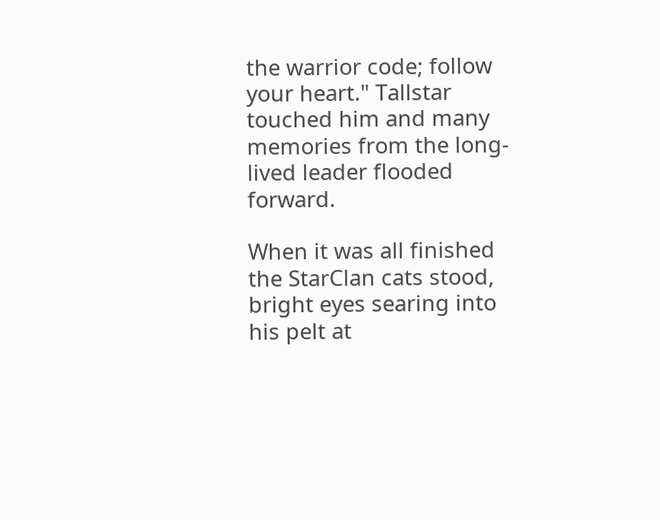the warrior code; follow your heart." Tallstar touched him and many memories from the long-lived leader flooded forward.

When it was all finished the StarClan cats stood, bright eyes searing into his pelt at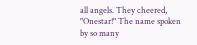all angels. They cheered, "Onestar!" The name spoken by so many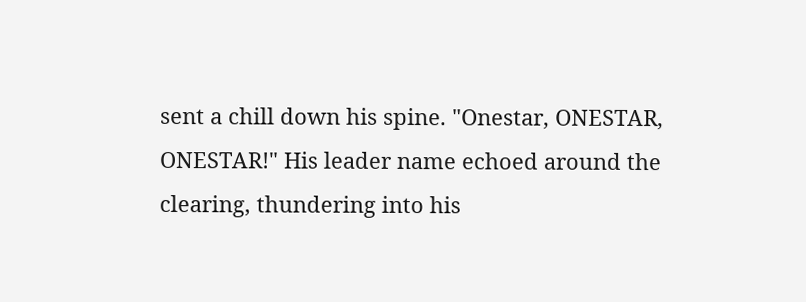sent a chill down his spine. "Onestar, ONESTAR, ONESTAR!" His leader name echoed around the clearing, thundering into his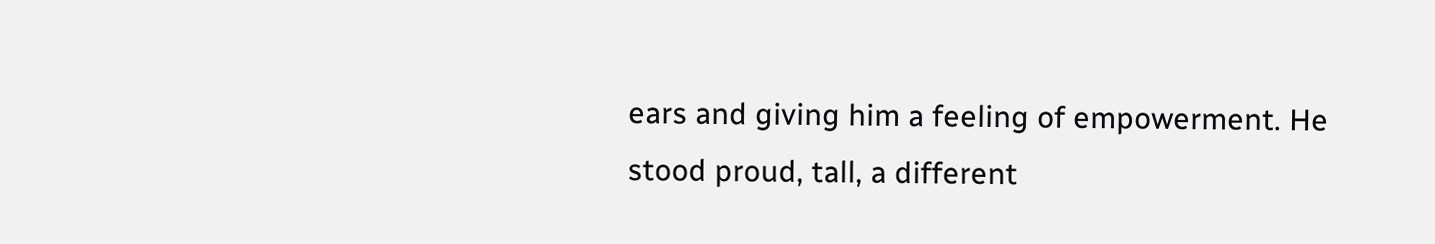ears and giving him a feeling of empowerment. He stood proud, tall, a different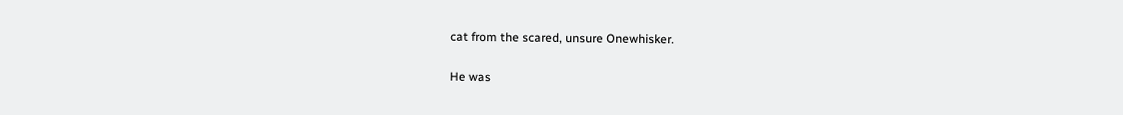cat from the scared, unsure Onewhisker.

He was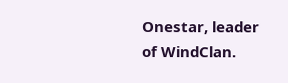Onestar, leader of WindClan.